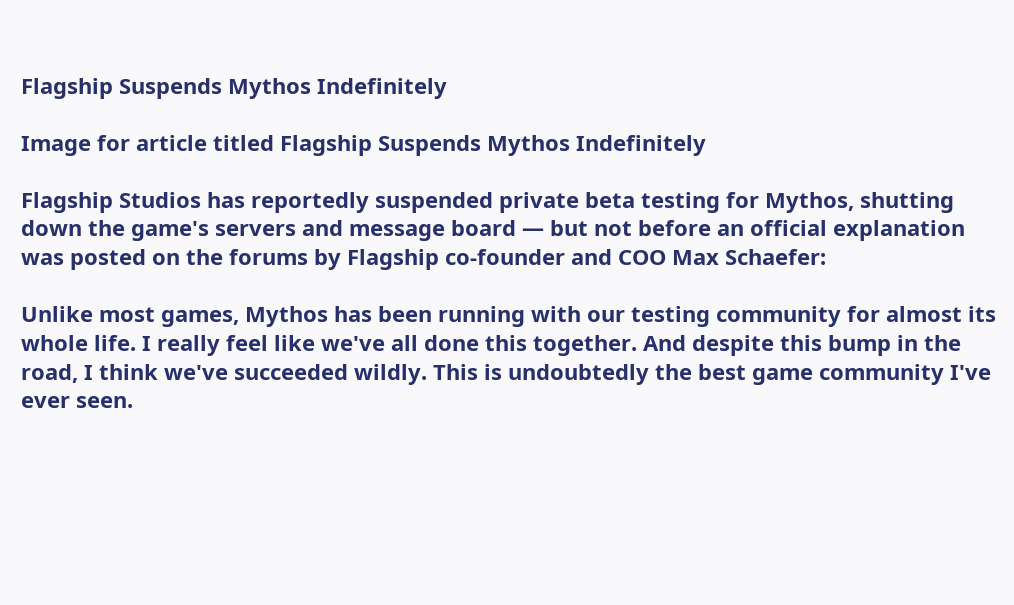Flagship Suspends Mythos Indefinitely

Image for article titled Flagship Suspends Mythos Indefinitely

Flagship Studios has reportedly suspended private beta testing for Mythos, shutting down the game's servers and message board — but not before an official explanation was posted on the forums by Flagship co-founder and COO Max Schaefer:

Unlike most games, Mythos has been running with our testing community for almost its whole life. I really feel like we've all done this together. And despite this bump in the road, I think we've succeeded wildly. This is undoubtedly the best game community I've ever seen.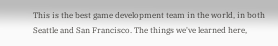This is the best game development team in the world, in both Seattle and San Francisco. The things we've learned here,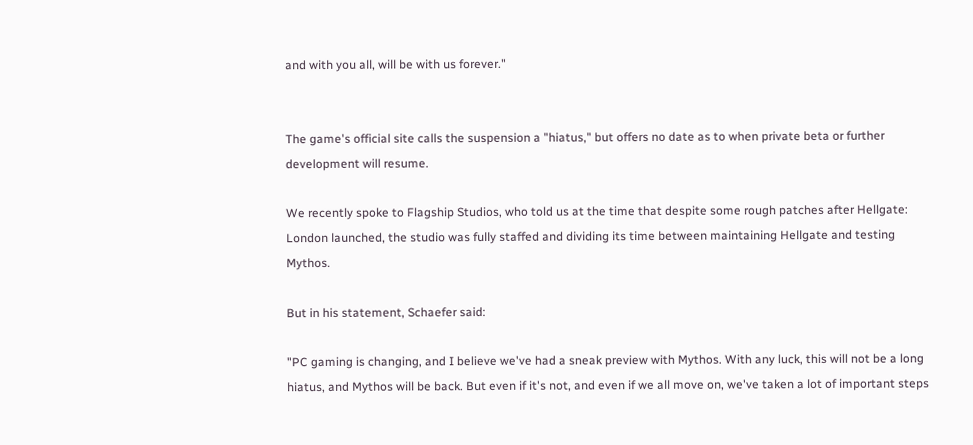and with you all, will be with us forever."


The game's official site calls the suspension a "hiatus," but offers no date as to when private beta or further development will resume.

We recently spoke to Flagship Studios, who told us at the time that despite some rough patches after Hellgate: London launched, the studio was fully staffed and dividing its time between maintaining Hellgate and testing Mythos.

But in his statement, Schaefer said:

"PC gaming is changing, and I believe we've had a sneak preview with Mythos. With any luck, this will not be a long hiatus, and Mythos will be back. But even if it's not, and even if we all move on, we've taken a lot of important steps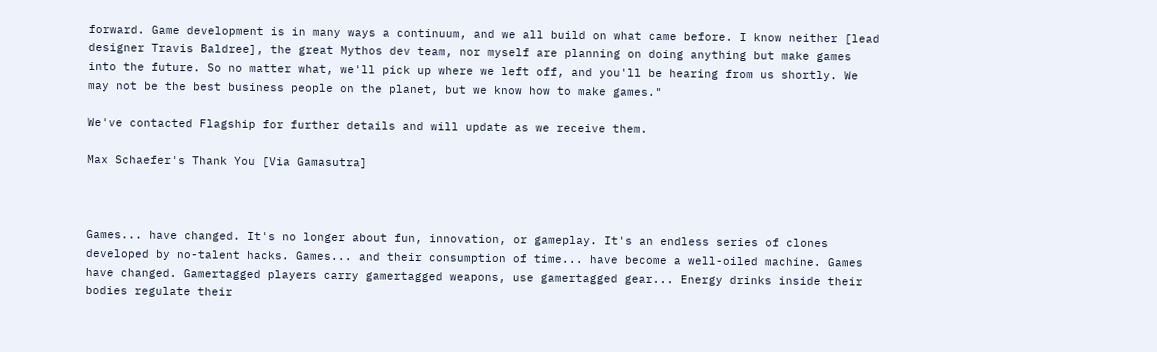forward. Game development is in many ways a continuum, and we all build on what came before. I know neither [lead designer Travis Baldree], the great Mythos dev team, nor myself are planning on doing anything but make games into the future. So no matter what, we'll pick up where we left off, and you'll be hearing from us shortly. We may not be the best business people on the planet, but we know how to make games."

We've contacted Flagship for further details and will update as we receive them.

Max Schaefer's Thank You [Via Gamasutra]



Games... have changed. It's no longer about fun, innovation, or gameplay. It's an endless series of clones developed by no-talent hacks. Games... and their consumption of time... have become a well-oiled machine. Games have changed. Gamertagged players carry gamertagged weapons, use gamertagged gear... Energy drinks inside their bodies regulate their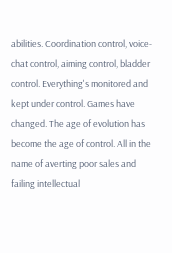abilities. Coordination control, voice-chat control, aiming control, bladder control. Everything's monitored and kept under control. Games have changed. The age of evolution has become the age of control. All in the name of averting poor sales and failing intellectual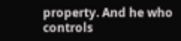property. And he who controls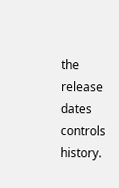the release dates controls history.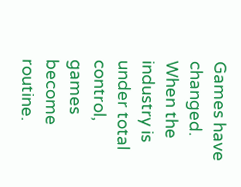Games have changed. When the industry is under total control, games become routine.